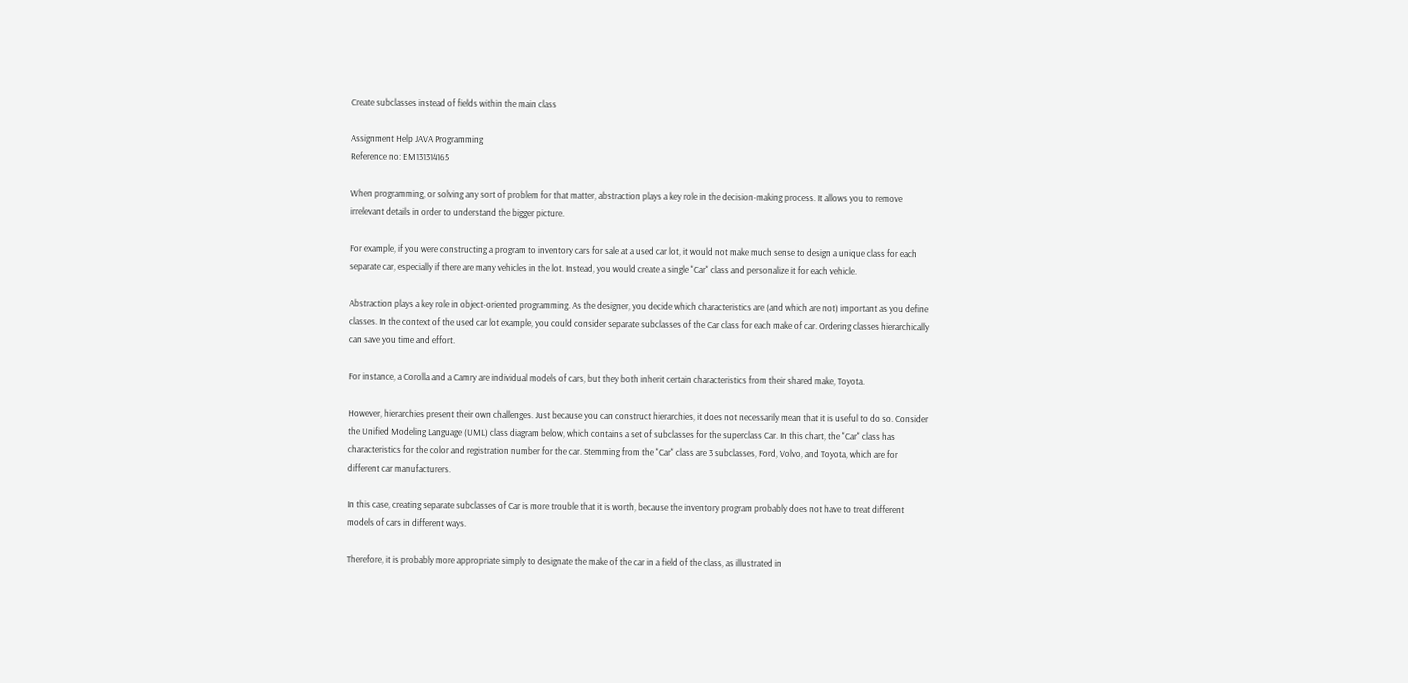Create subclasses instead of fields within the main class

Assignment Help JAVA Programming
Reference no: EM131314165

When programming, or solving any sort of problem for that matter, abstraction plays a key role in the decision-making process. It allows you to remove irrelevant details in order to understand the bigger picture.

For example, if you were constructing a program to inventory cars for sale at a used car lot, it would not make much sense to design a unique class for each separate car, especially if there are many vehicles in the lot. Instead, you would create a single "Car" class and personalize it for each vehicle.

Abstraction plays a key role in object-oriented programming. As the designer, you decide which characteristics are (and which are not) important as you define classes. In the context of the used car lot example, you could consider separate subclasses of the Car class for each make of car. Ordering classes hierarchically can save you time and effort.

For instance, a Corolla and a Camry are individual models of cars, but they both inherit certain characteristics from their shared make, Toyota.

However, hierarchies present their own challenges. Just because you can construct hierarchies, it does not necessarily mean that it is useful to do so. Consider the Unified Modeling Language (UML) class diagram below, which contains a set of subclasses for the superclass Car. In this chart, the "Car" class has characteristics for the color and registration number for the car. Stemming from the "Car" class are 3 subclasses, Ford, Volvo, and Toyota, which are for different car manufacturers.

In this case, creating separate subclasses of Car is more trouble that it is worth, because the inventory program probably does not have to treat different models of cars in different ways.

Therefore, it is probably more appropriate simply to designate the make of the car in a field of the class, as illustrated in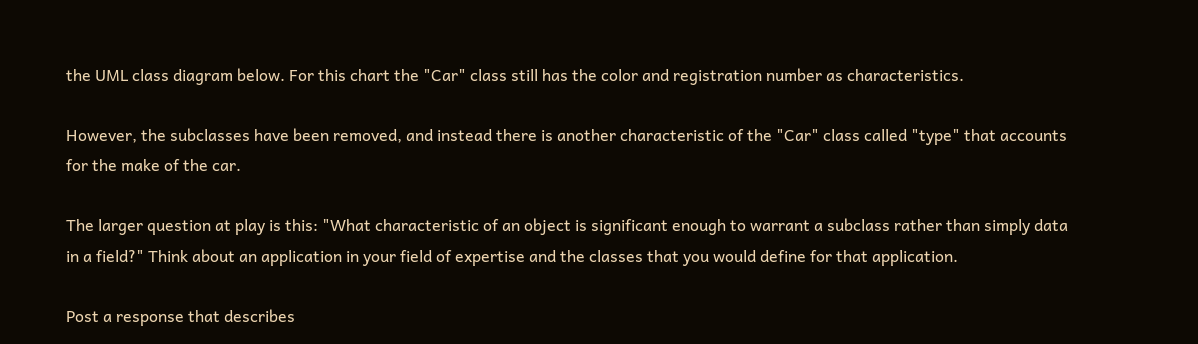the UML class diagram below. For this chart the "Car" class still has the color and registration number as characteristics.

However, the subclasses have been removed, and instead there is another characteristic of the "Car" class called "type" that accounts for the make of the car.

The larger question at play is this: "What characteristic of an object is significant enough to warrant a subclass rather than simply data in a field?" Think about an application in your field of expertise and the classes that you would define for that application.

Post a response that describes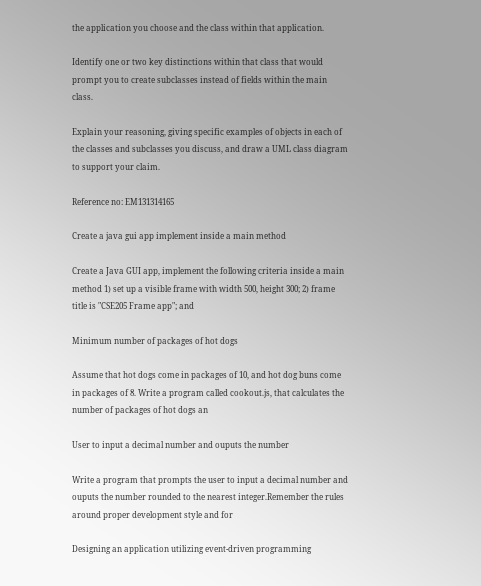the application you choose and the class within that application.

Identify one or two key distinctions within that class that would prompt you to create subclasses instead of fields within the main class.

Explain your reasoning, giving specific examples of objects in each of the classes and subclasses you discuss, and draw a UML class diagram to support your claim.

Reference no: EM131314165

Create a java gui app implement inside a main method

Create a Java GUI app, implement the following criteria inside a main method 1) set up a visible frame with width 500, height 300; 2) frame title is "CSE205 Frame app"; and

Minimum number of packages of hot dogs

Assume that hot dogs come in packages of 10, and hot dog buns come in packages of 8. Write a program called cookout.js, that calculates the number of packages of hot dogs an

User to input a decimal number and ouputs the number

Write a program that prompts the user to input a decimal number and ouputs the number rounded to the nearest integer.Remember the rules around proper development style and for

Designing an application utilizing event-driven programming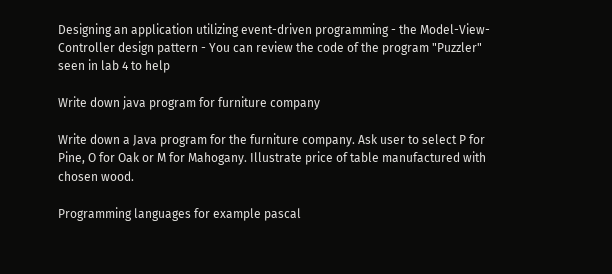Designing an application utilizing event-driven programming - the Model-View-Controller design pattern - You can review the code of the program "Puzzler" seen in lab 4 to help

Write down java program for furniture company

Write down a Java program for the furniture company. Ask user to select P for Pine, O for Oak or M for Mahogany. Illustrate price of table manufactured with chosen wood.

Programming languages for example pascal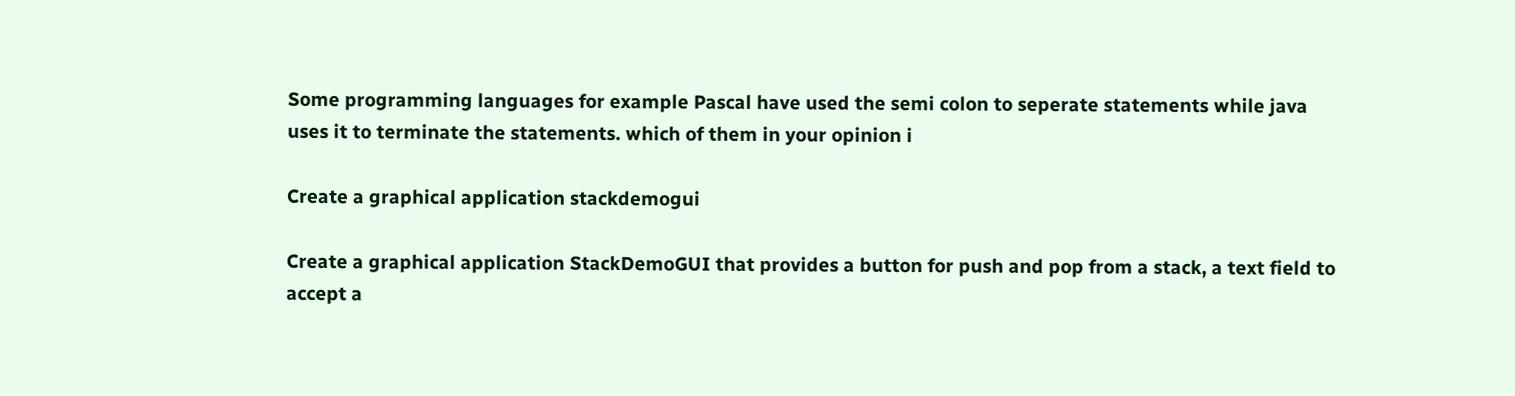Some programming languages for example Pascal have used the semi colon to seperate statements while java uses it to terminate the statements. which of them in your opinion i

Create a graphical application stackdemogui

Create a graphical application StackDemoGUI that provides a button for push and pop from a stack, a text field to accept a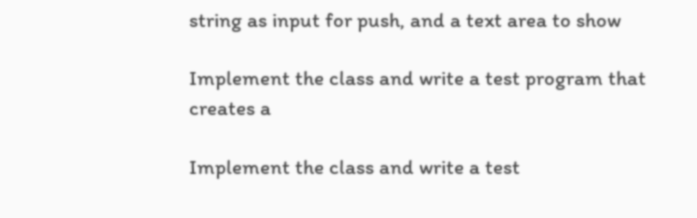string as input for push, and a text area to show

Implement the class and write a test program that creates a

Implement the class and write a test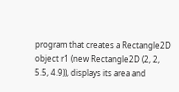program that creates a Rectangle2D object r1 (new Rectangle2D (2, 2, 5.5, 4.9)), displays its area and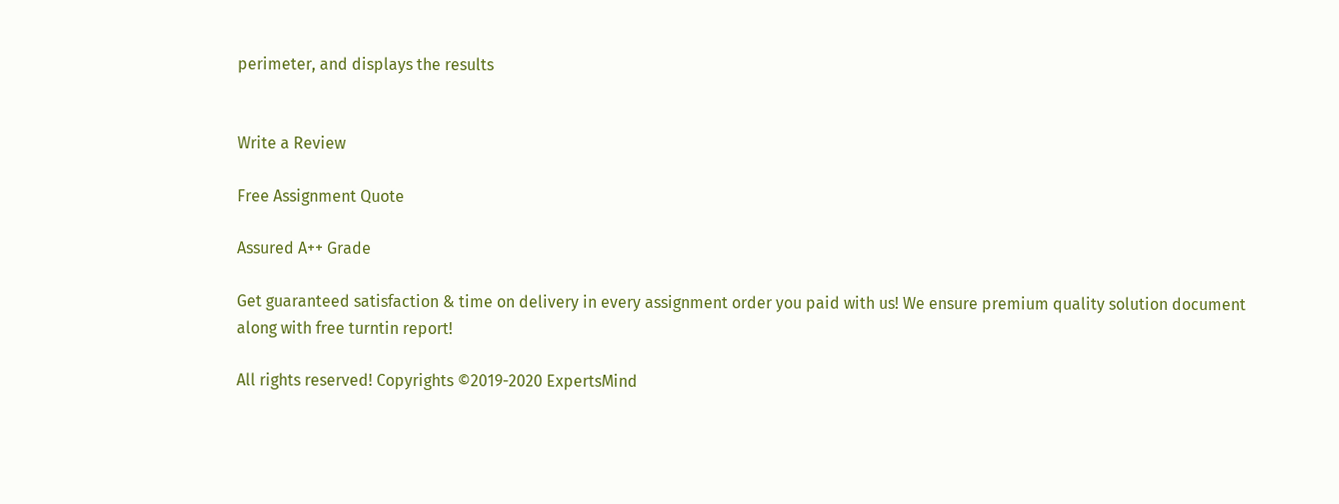perimeter, and displays the results


Write a Review

Free Assignment Quote

Assured A++ Grade

Get guaranteed satisfaction & time on delivery in every assignment order you paid with us! We ensure premium quality solution document along with free turntin report!

All rights reserved! Copyrights ©2019-2020 ExpertsMind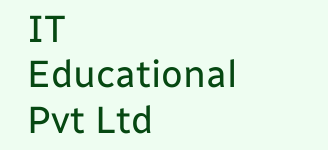IT Educational Pvt Ltd